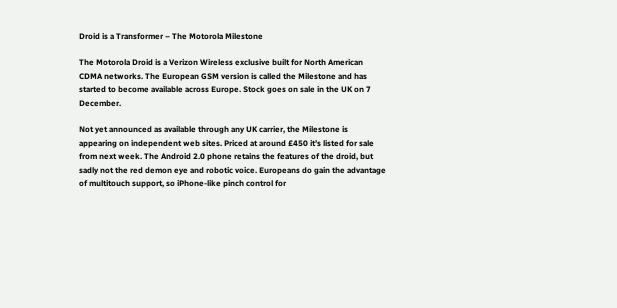Droid is a Transformer – The Motorola Milestone

The Motorola Droid is a Verizon Wireless exclusive built for North American CDMA networks. The European GSM version is called the Milestone and has started to become available across Europe. Stock goes on sale in the UK on 7 December.

Not yet announced as available through any UK carrier, the Milestone is appearing on independent web sites. Priced at around £450 it’s listed for sale from next week. The Android 2.0 phone retains the features of the droid, but sadly not the red demon eye and robotic voice. Europeans do gain the advantage of multitouch support, so iPhone-like pinch control for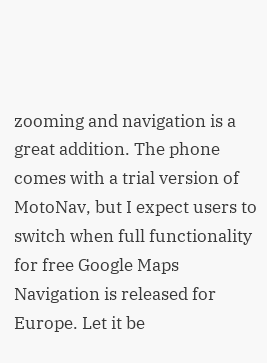zooming and navigation is a great addition. The phone comes with a trial version of MotoNav, but I expect users to switch when full functionality for free Google Maps Navigation is released for Europe. Let it be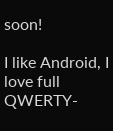soon!

I like Android, I love full QWERTY-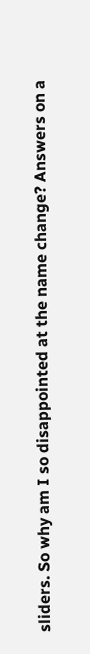sliders. So why am I so disappointed at the name change? Answers on a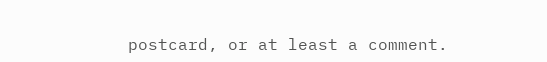postcard, or at least a comment.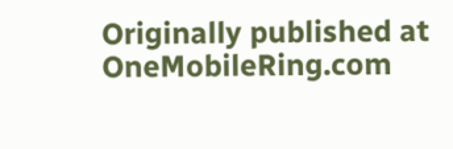Originally published at OneMobileRing.com